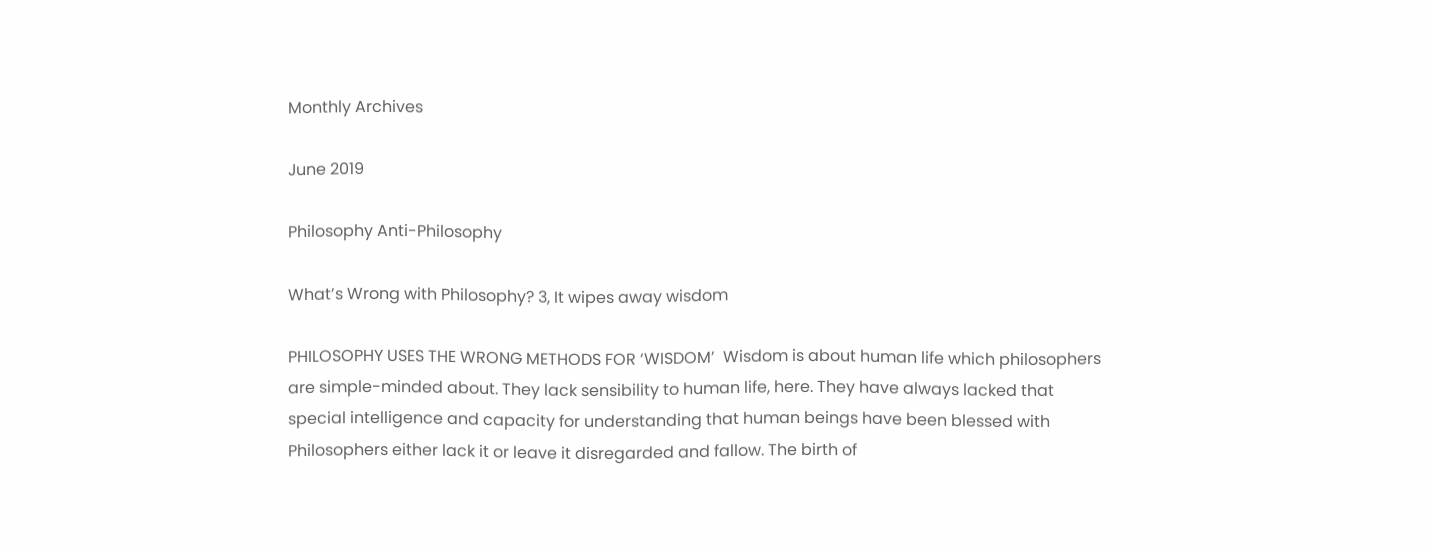Monthly Archives

June 2019

Philosophy Anti-Philosophy

What’s Wrong with Philosophy? 3, It wipes away wisdom

PHILOSOPHY USES THE WRONG METHODS FOR ‘WISDOM’  Wisdom is about human life which philosophers are simple-minded about. They lack sensibility to human life, here. They have always lacked that special intelligence and capacity for understanding that human beings have been blessed with   Philosophers either lack it or leave it disregarded and fallow. The birth of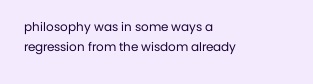philosophy was in some ways a regression from the wisdom already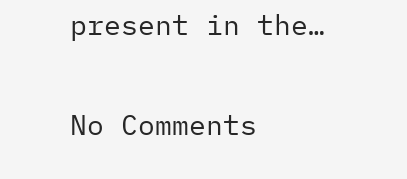present in the…

No Comments